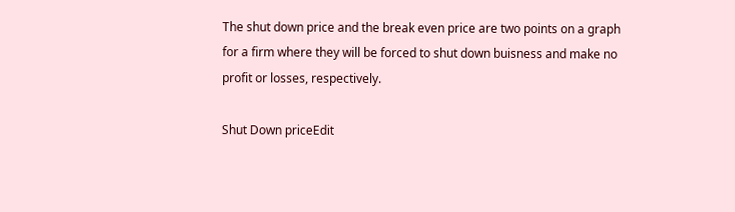The shut down price and the break even price are two points on a graph for a firm where they will be forced to shut down buisness and make no profit or losses, respectively.

Shut Down priceEdit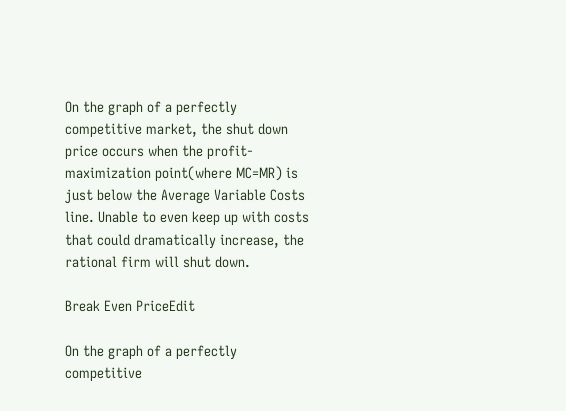On the graph of a perfectly competitive market, the shut down price occurs when the profit-maximization point(where MC=MR) is just below the Average Variable Costs line. Unable to even keep up with costs that could dramatically increase, the rational firm will shut down.

Break Even PriceEdit

On the graph of a perfectly competitive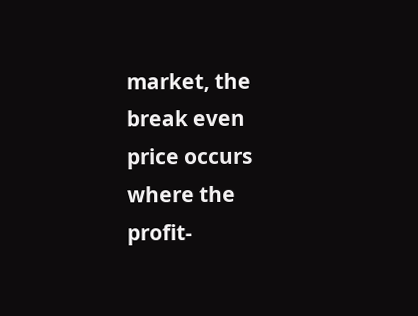market, the break even price occurs where the profit-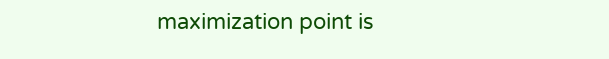maximization point is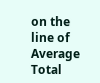on the line of Average Total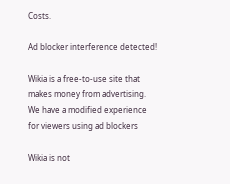Costs.

Ad blocker interference detected!

Wikia is a free-to-use site that makes money from advertising. We have a modified experience for viewers using ad blockers

Wikia is not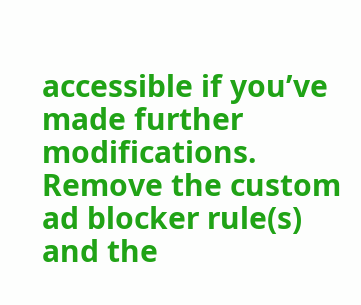accessible if you’ve made further modifications. Remove the custom ad blocker rule(s) and the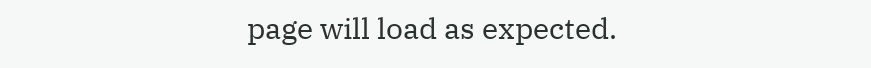page will load as expected.